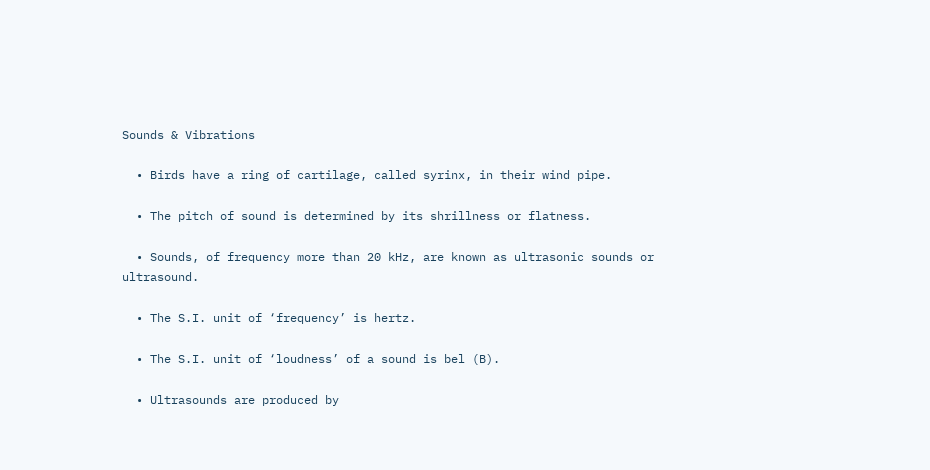Sounds & Vibrations

  • Birds have a ring of cartilage, called syrinx, in their wind pipe.

  • The pitch of sound is determined by its shrillness or flatness.

  • Sounds, of frequency more than 20 kHz, are known as ultrasonic sounds or ultrasound.

  • The S.I. unit of ‘frequency’ is hertz.

  • The S.I. unit of ‘loudness’ of a sound is bel (B).

  • Ultrasounds are produced by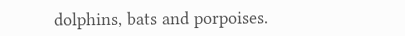dolphins, bats and porpoises.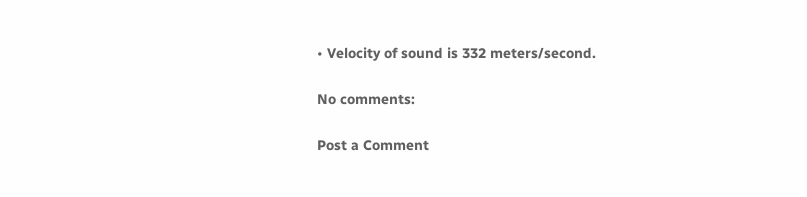• Velocity of sound is 332 meters/second.

No comments:

Post a Comment